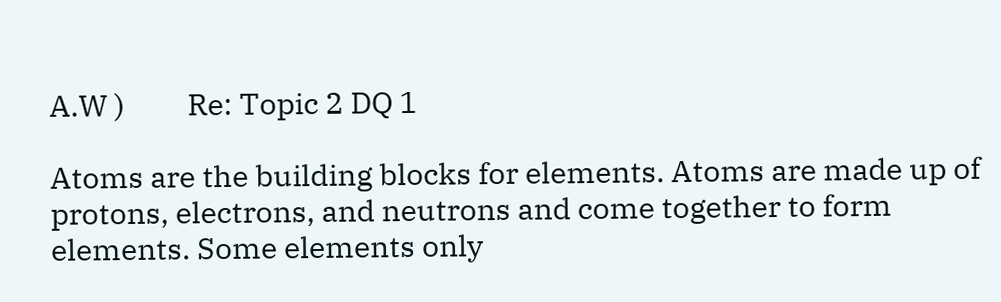A.W )         Re: Topic 2 DQ 1

Atoms are the building blocks for elements. Atoms are made up of protons, electrons, and neutrons and come together to form elements. Some elements only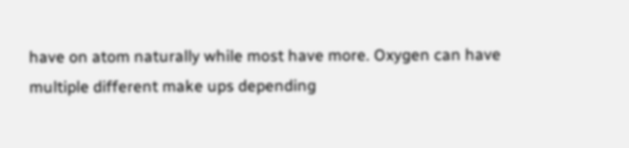have on atom naturally while most have more. Oxygen can have multiple different make ups depending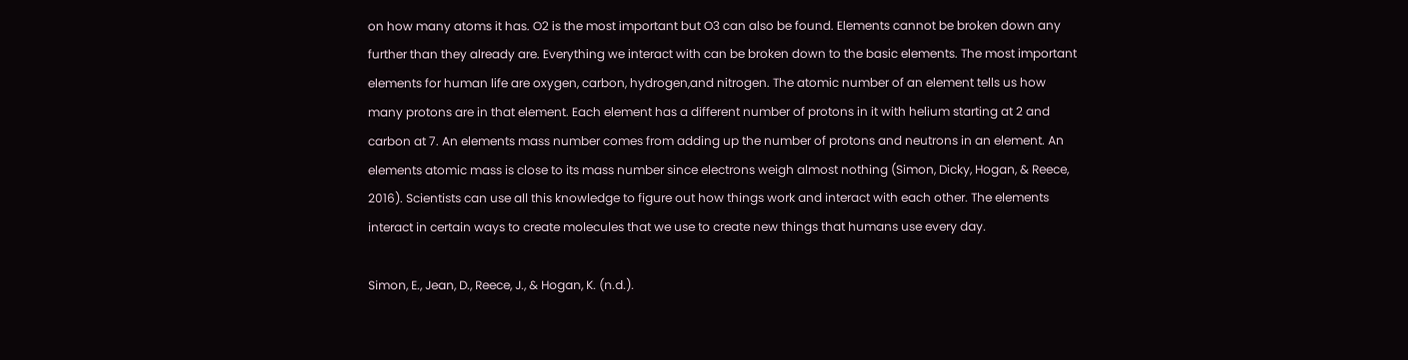on how many atoms it has. O2 is the most important but O3 can also be found. Elements cannot be broken down any further than they already are. Everything we interact with can be broken down to the basic elements. The most important elements for human life are oxygen, carbon, hydrogen,and nitrogen. The atomic number of an element tells us how many protons are in that element. Each element has a different number of protons in it with helium starting at 2 and carbon at 7. An elements mass number comes from adding up the number of protons and neutrons in an element. An elements atomic mass is close to its mass number since electrons weigh almost nothing (Simon, Dicky, Hogan, & Reece, 2016). Scientists can use all this knowledge to figure out how things work and interact with each other. The elements interact in certain ways to create molecules that we use to create new things that humans use every day.

Simon, E., Jean, D., Reece, J., & Hogan, K. (n.d.).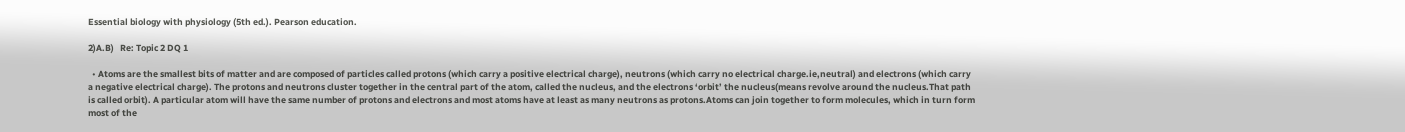Essential biology with physiology (5th ed.). Pearson education.

2)A.B)   Re: Topic 2 DQ 1

  • Atoms are the smallest bits of matter and are composed of particles called protons (which carry a positive electrical charge), neutrons (which carry no electrical charge.ie,neutral) and electrons (which carry a negative electrical charge). The protons and neutrons cluster together in the central part of the atom, called the nucleus, and the electrons ‘orbit’ the nucleus(means revolve around the nucleus.That path is called orbit). A particular atom will have the same number of protons and electrons and most atoms have at least as many neutrons as protons.Atoms can join together to form molecules, which in turn form most of the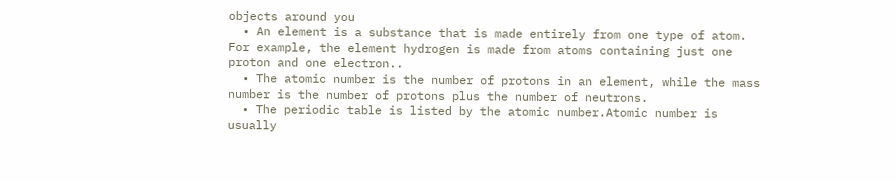objects around you
  • An element is a substance that is made entirely from one type of atom. For example, the element hydrogen is made from atoms containing just one proton and one electron..
  • The atomic number is the number of protons in an element, while the mass number is the number of protons plus the number of neutrons.
  • The periodic table is listed by the atomic number.Atomic number is usually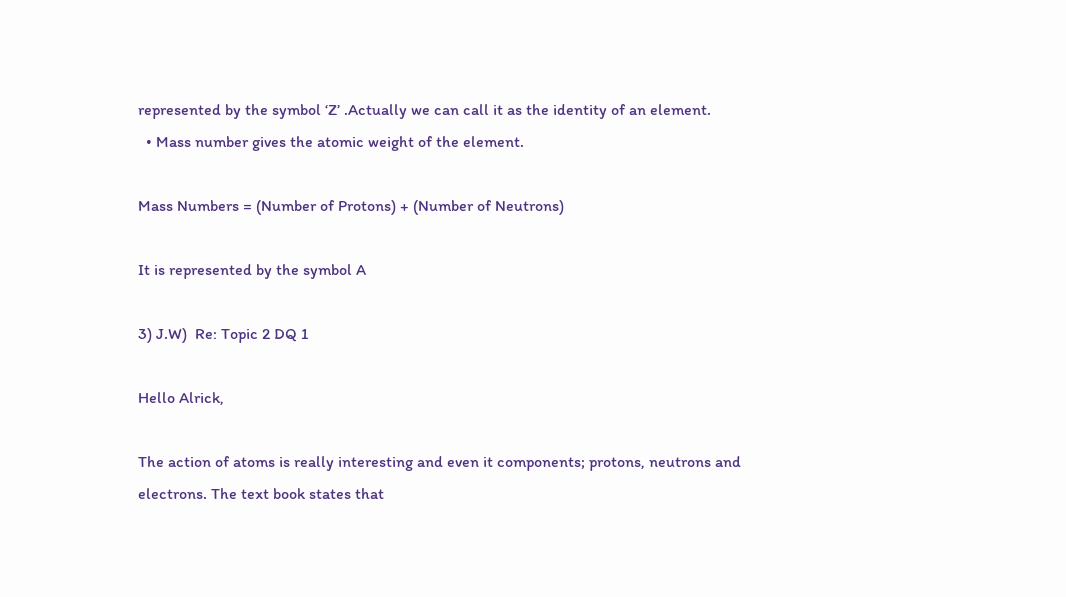represented by the symbol ‘Z’ .Actually we can call it as the identity of an element.
  • Mass number gives the atomic weight of the element.

Mass Numbers = (Number of Protons) + (Number of Neutrons)

It is represented by the symbol A

3) J.W)  Re: Topic 2 DQ 1

Hello Alrick,

The action of atoms is really interesting and even it components; protons, neutrons and electrons. The text book states that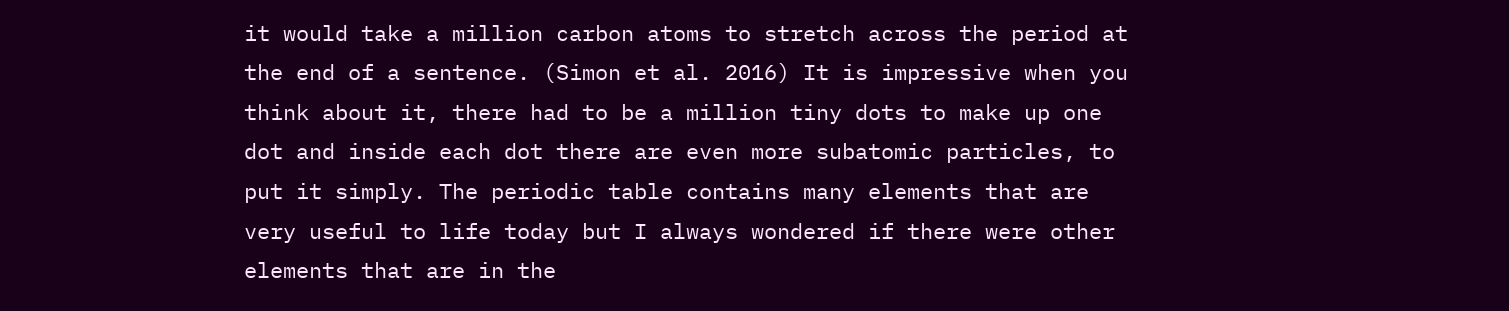it would take a million carbon atoms to stretch across the period at the end of a sentence. (Simon et al. 2016) It is impressive when you think about it, there had to be a million tiny dots to make up one dot and inside each dot there are even more subatomic particles, to put it simply. The periodic table contains many elements that are very useful to life today but I always wondered if there were other elements that are in the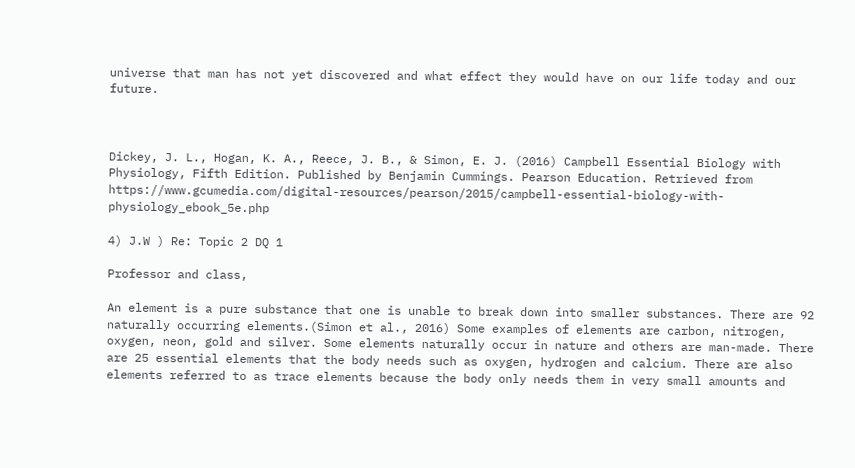universe that man has not yet discovered and what effect they would have on our life today and our future.



Dickey, J. L., Hogan, K. A., Reece, J. B., & Simon, E. J. (2016) Campbell Essential Biology with Physiology, Fifth Edition. Published by Benjamin Cummings. Pearson Education. Retrieved from https://www.gcumedia.com/digital-resources/pearson/2015/campbell-essential-biology-with-physiology_ebook_5e.php

4) J.W ) Re: Topic 2 DQ 1

Professor and class,

An element is a pure substance that one is unable to break down into smaller substances. There are 92 naturally occurring elements.(Simon et al., 2016) Some examples of elements are carbon, nitrogen, oxygen, neon, gold and silver. Some elements naturally occur in nature and others are man-made. There are 25 essential elements that the body needs such as oxygen, hydrogen and calcium. There are also elements referred to as trace elements because the body only needs them in very small amounts and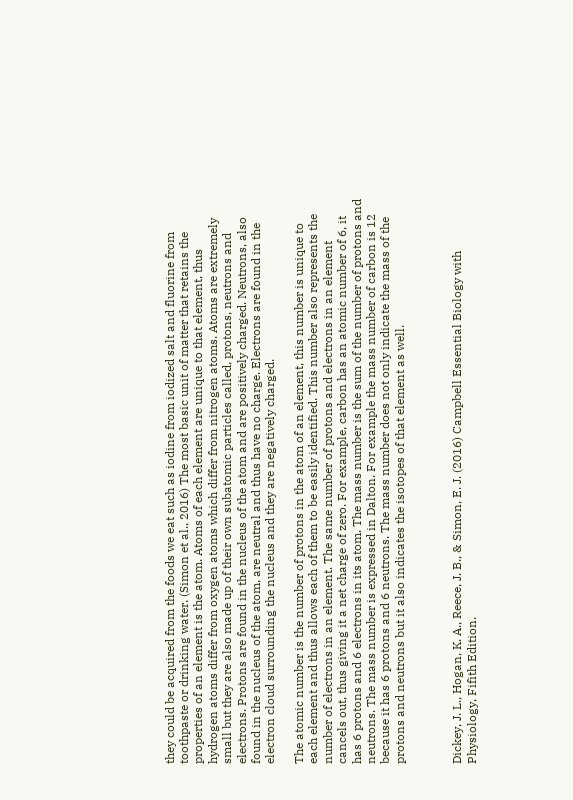they could be acquired from the foods we eat such as iodine from iodized salt and fluorine from toothpaste or drinking water. (Simon et al., 2016) The most basic unit of matter that retains the properties of an element is the atom. Atoms of each element are unique to that element, thus hydrogen atoms differ from oxygen atoms which differ from nitrogen atoms. Atoms are extremely small but they are also made up of their own subatomic particles called, protons, neutrons and electrons. Protons are found in the nucleus of the atom and are positively charged. Neutrons, also found in the nucleus of the atom, are neutral and thus have no charge. Electrons are found in the electron cloud surrounding the nucleus and they are negatively charged.

The atomic number is the number of protons in the atom of an element, this number is unique to each element and thus allows each of them to be easily identified. This number also represents the number of electrons in an element. The same number of protons and electrons in an element cancels out, thus giving it a net charge of zero. For example, carbon has an atomic number of 6, it has 6 protons and 6 electrons in its atom. The mass number is the sum of the number of protons and neutrons. The mass number is expressed in Dalton. For example the mass number of carbon is 12 because it has 6 protons and 6 neutrons. The mass number does not only indicate the mass of the protons and neutrons but it also indicates the isotopes of that element as well.



Dickey, J. L., Hogan, K. A., Reece, J. B., & Simon, E. J. (2016) Campbell Essential Biology with Physiology, Fifith Edition.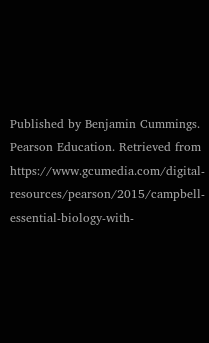Published by Benjamin Cummings. Pearson Education. Retrieved from https://www.gcumedia.com/digital-resources/pearson/2015/campbell-essential-biology-with-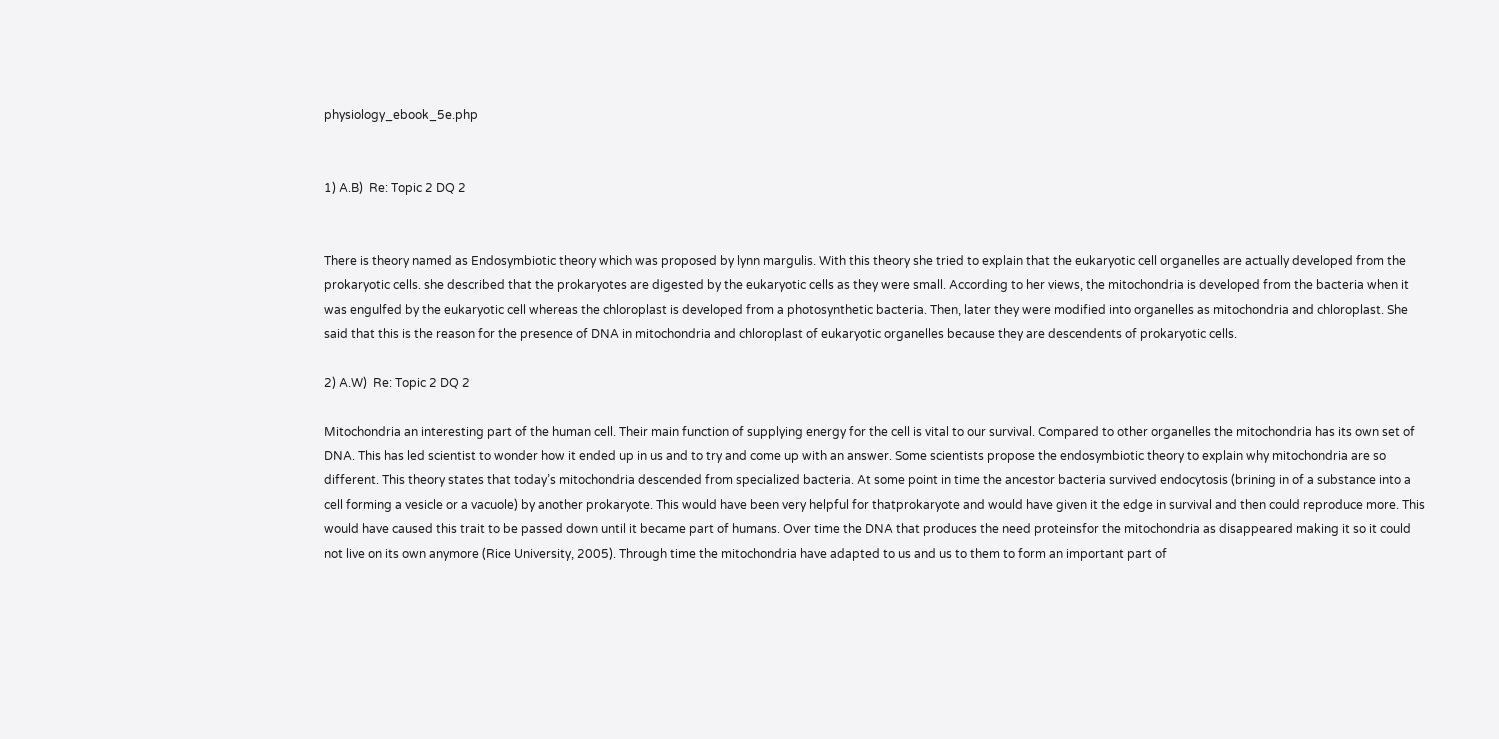physiology_ebook_5e.php


1) A.B)  Re: Topic 2 DQ 2


There is theory named as Endosymbiotic theory which was proposed by lynn margulis. With this theory she tried to explain that the eukaryotic cell organelles are actually developed from the prokaryotic cells. she described that the prokaryotes are digested by the eukaryotic cells as they were small. According to her views, the mitochondria is developed from the bacteria when it was engulfed by the eukaryotic cell whereas the chloroplast is developed from a photosynthetic bacteria. Then, later they were modified into organelles as mitochondria and chloroplast. She said that this is the reason for the presence of DNA in mitochondria and chloroplast of eukaryotic organelles because they are descendents of prokaryotic cells.

2) A.W)  Re: Topic 2 DQ 2

Mitochondria an interesting part of the human cell. Their main function of supplying energy for the cell is vital to our survival. Compared to other organelles the mitochondria has its own set of DNA. This has led scientist to wonder how it ended up in us and to try and come up with an answer. Some scientists propose the endosymbiotic theory to explain why mitochondria are so different. This theory states that today’s mitochondria descended from specialized bacteria. At some point in time the ancestor bacteria survived endocytosis (brining in of a substance into a cell forming a vesicle or a vacuole) by another prokaryote. This would have been very helpful for thatprokaryote and would have given it the edge in survival and then could reproduce more. This would have caused this trait to be passed down until it became part of humans. Over time the DNA that produces the need proteinsfor the mitochondria as disappeared making it so it could not live on its own anymore (Rice University, 2005). Through time the mitochondria have adapted to us and us to them to form an important part of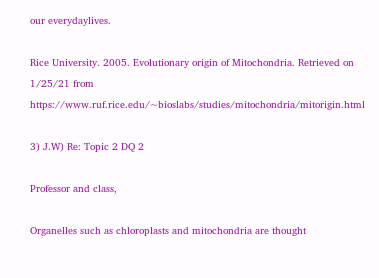our everydaylives.

Rice University. 2005. Evolutionary origin of Mitochondria. Retrieved on 1/25/21 from https://www.ruf.rice.edu/~bioslabs/studies/mitochondria/mitorigin.html

3) J.W) Re: Topic 2 DQ 2

Professor and class,

Organelles such as chloroplasts and mitochondria are thought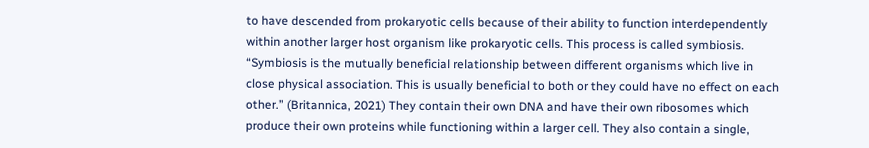to have descended from prokaryotic cells because of their ability to function interdependently within another larger host organism like prokaryotic cells. This process is called symbiosis. “Symbiosis is the mutually beneficial relationship between different organisms which live in close physical association. This is usually beneficial to both or they could have no effect on each other.” (Britannica, 2021) They contain their own DNA and have their own ribosomes which produce their own proteins while functioning within a larger cell. They also contain a single,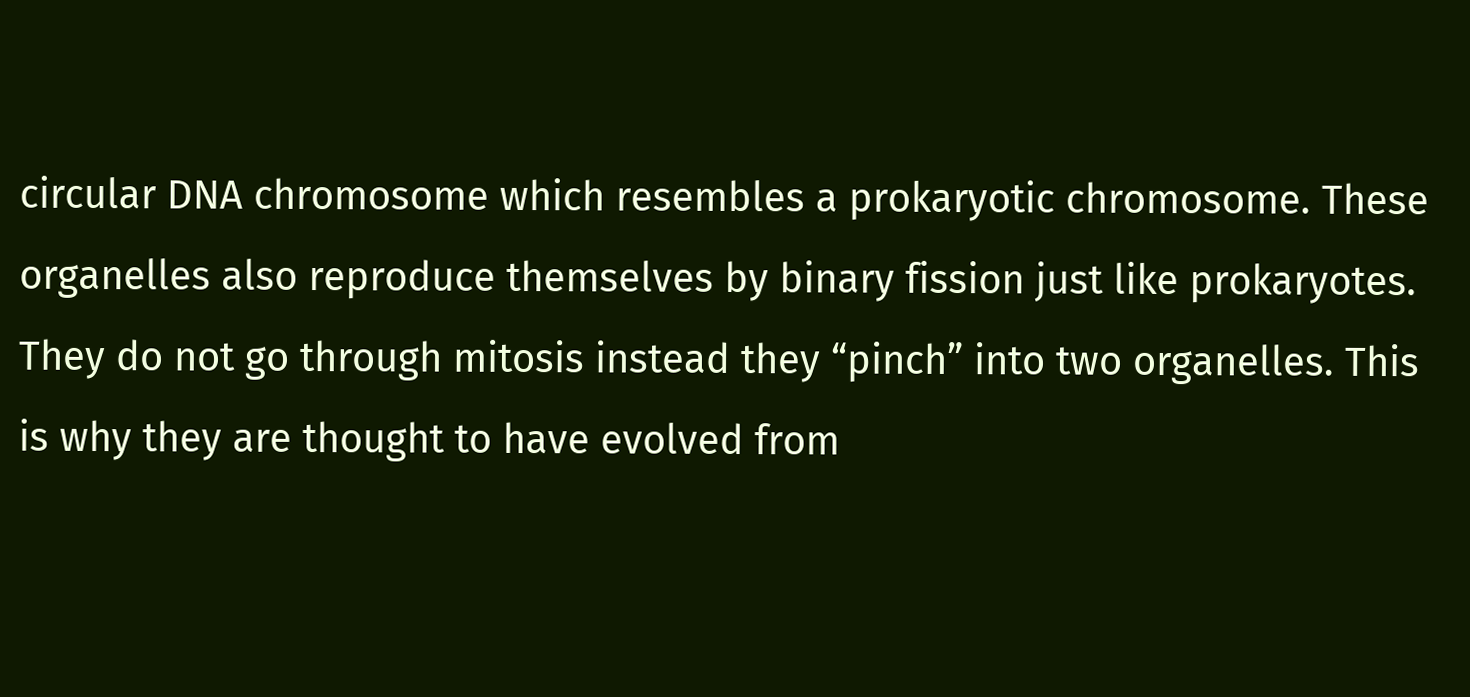circular DNA chromosome which resembles a prokaryotic chromosome. These organelles also reproduce themselves by binary fission just like prokaryotes. They do not go through mitosis instead they “pinch” into two organelles. This is why they are thought to have evolved from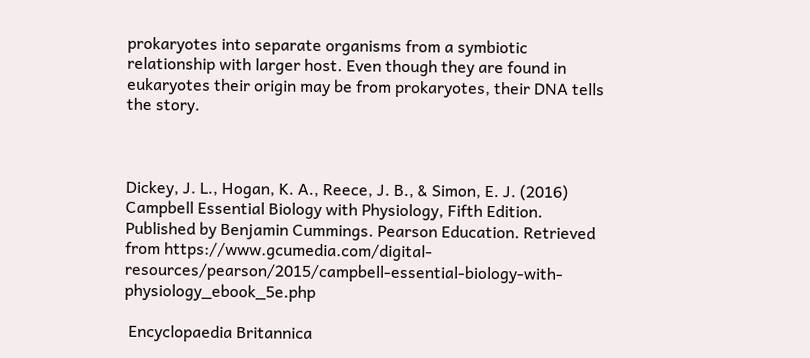prokaryotes into separate organisms from a symbiotic relationship with larger host. Even though they are found in eukaryotes their origin may be from prokaryotes, their DNA tells the story.



Dickey, J. L., Hogan, K. A., Reece, J. B., & Simon, E. J. (2016) Campbell Essential Biology with Physiology, Fifth Edition. Published by Benjamin Cummings. Pearson Education. Retrieved from https://www.gcumedia.com/digital-resources/pearson/2015/campbell-essential-biology-with-physiology_ebook_5e.php

 Encyclopaedia Britannica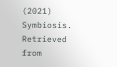(2021) Symbiosis. Retrieved from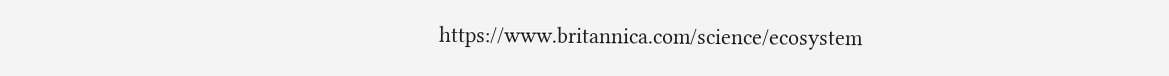https://www.britannica.com/science/ecosystem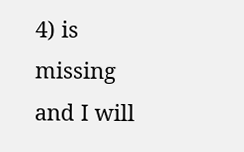4) is missing and I will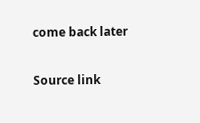come back later

Source link